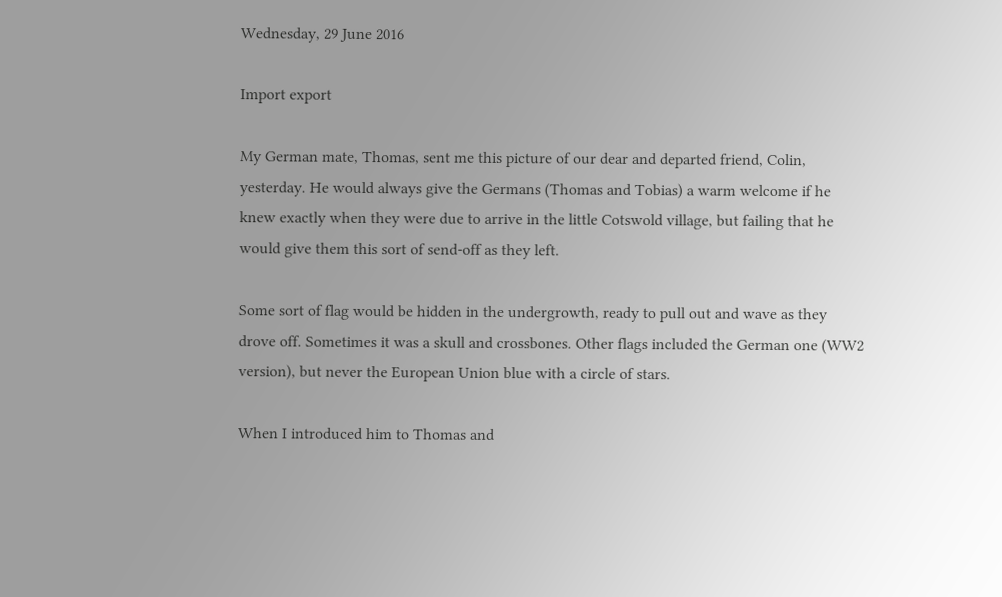Wednesday, 29 June 2016

Import export

My German mate, Thomas, sent me this picture of our dear and departed friend, Colin, yesterday. He would always give the Germans (Thomas and Tobias) a warm welcome if he knew exactly when they were due to arrive in the little Cotswold village, but failing that he would give them this sort of send-off as they left.

Some sort of flag would be hidden in the undergrowth, ready to pull out and wave as they drove off. Sometimes it was a skull and crossbones. Other flags included the German one (WW2 version), but never the European Union blue with a circle of stars.

When I introduced him to Thomas and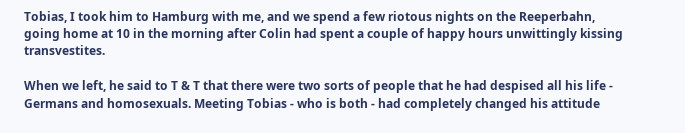Tobias, I took him to Hamburg with me, and we spend a few riotous nights on the Reeperbahn, going home at 10 in the morning after Colin had spent a couple of happy hours unwittingly kissing transvestites.

When we left, he said to T & T that there were two sorts of people that he had despised all his life - Germans and homosexuals. Meeting Tobias - who is both - had completely changed his attitude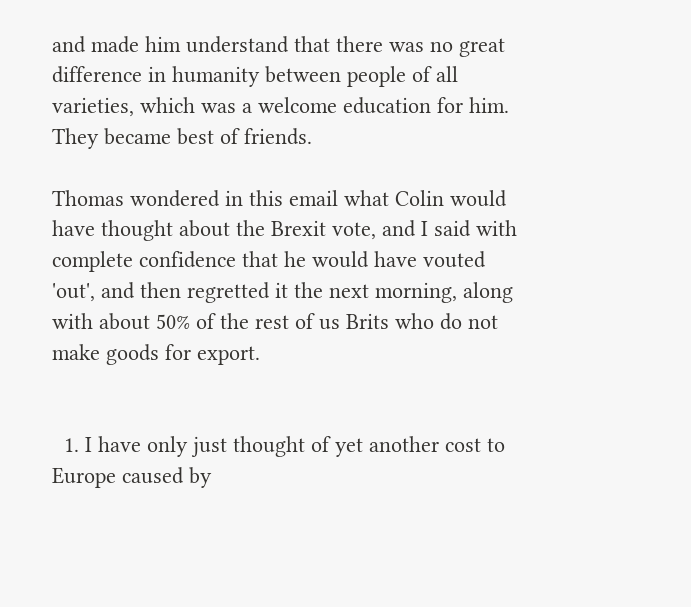and made him understand that there was no great difference in humanity between people of all varieties, which was a welcome education for him. They became best of friends.

Thomas wondered in this email what Colin would have thought about the Brexit vote, and I said with complete confidence that he would have vouted 'out', and then regretted it the next morning, along with about 50% of the rest of us Brits who do not make goods for export.


  1. I have only just thought of yet another cost to Europe caused by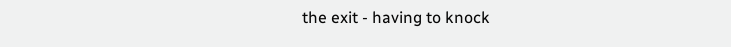the exit - having to knock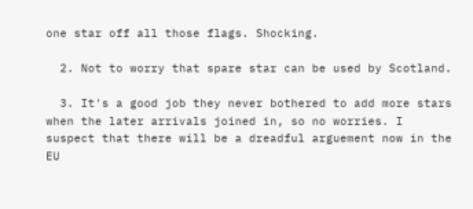one star off all those flags. Shocking.

  2. Not to worry that spare star can be used by Scotland.

  3. It's a good job they never bothered to add more stars when the later arrivals joined in, so no worries. I suspect that there will be a dreadful arguement now in the EU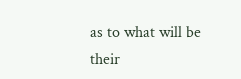as to what will be their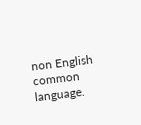non English common language.